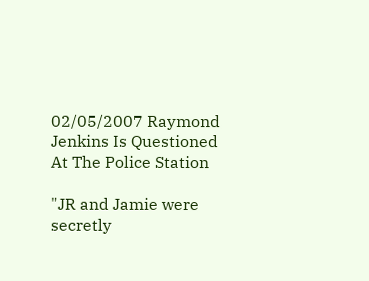02/05/2007 Raymond Jenkins Is Questioned At The Police Station

"JR and Jamie were secretly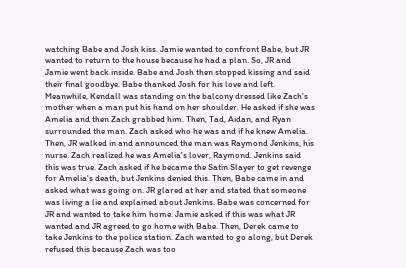watching Babe and Josh kiss. Jamie wanted to confront Babe, but JR wanted to return to the house because he had a plan. So, JR and Jamie went back inside. Babe and Josh then stopped kissing and said their final goodbye. Babe thanked Josh for his love and left. Meanwhile, Kendall was standing on the balcony dressed like Zach's mother when a man put his hand on her shoulder. He asked if she was Amelia and then Zach grabbed him. Then, Tad, Aidan, and Ryan surrounded the man. Zach asked who he was and if he knew Amelia. Then, JR walked in and announced the man was Raymond Jenkins, his nurse. Zach realized he was Amelia's lover, Raymond. Jenkins said this was true. Zach asked if he became the Satin Slayer to get revenge for Amelia's death, but Jenkins denied this. Then, Babe came in and asked what was going on. JR glared at her and stated that someone was living a lie and explained about Jenkins. Babe was concerned for JR and wanted to take him home. Jamie asked if this was what JR wanted and JR agreed to go home with Babe. Then, Derek came to take Jenkins to the police station. Zach wanted to go along, but Derek refused this because Zach was too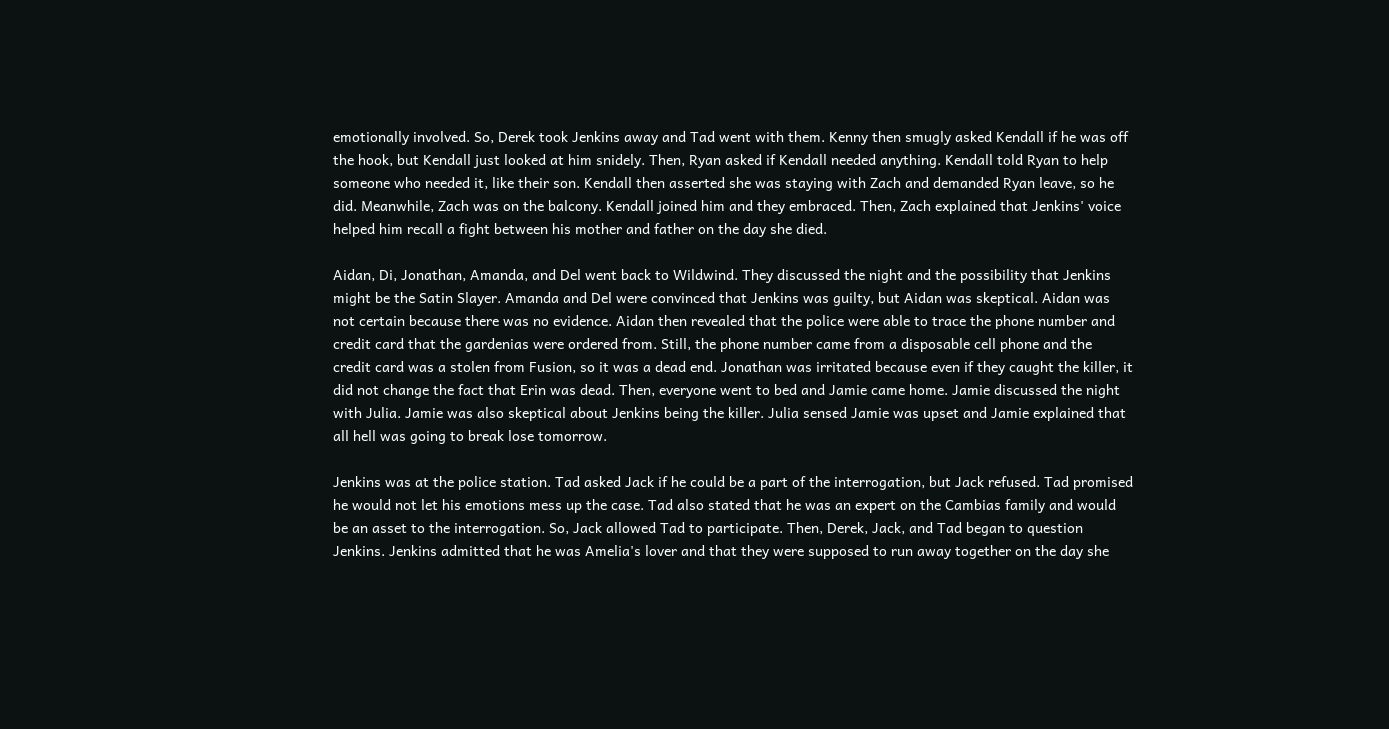emotionally involved. So, Derek took Jenkins away and Tad went with them. Kenny then smugly asked Kendall if he was off the hook, but Kendall just looked at him snidely. Then, Ryan asked if Kendall needed anything. Kendall told Ryan to help someone who needed it, like their son. Kendall then asserted she was staying with Zach and demanded Ryan leave, so he did. Meanwhile, Zach was on the balcony. Kendall joined him and they embraced. Then, Zach explained that Jenkins' voice helped him recall a fight between his mother and father on the day she died.

Aidan, Di, Jonathan, Amanda, and Del went back to Wildwind. They discussed the night and the possibility that Jenkins might be the Satin Slayer. Amanda and Del were convinced that Jenkins was guilty, but Aidan was skeptical. Aidan was not certain because there was no evidence. Aidan then revealed that the police were able to trace the phone number and credit card that the gardenias were ordered from. Still, the phone number came from a disposable cell phone and the credit card was a stolen from Fusion, so it was a dead end. Jonathan was irritated because even if they caught the killer, it did not change the fact that Erin was dead. Then, everyone went to bed and Jamie came home. Jamie discussed the night with Julia. Jamie was also skeptical about Jenkins being the killer. Julia sensed Jamie was upset and Jamie explained that all hell was going to break lose tomorrow.

Jenkins was at the police station. Tad asked Jack if he could be a part of the interrogation, but Jack refused. Tad promised he would not let his emotions mess up the case. Tad also stated that he was an expert on the Cambias family and would be an asset to the interrogation. So, Jack allowed Tad to participate. Then, Derek, Jack, and Tad began to question Jenkins. Jenkins admitted that he was Amelia's lover and that they were supposed to run away together on the day she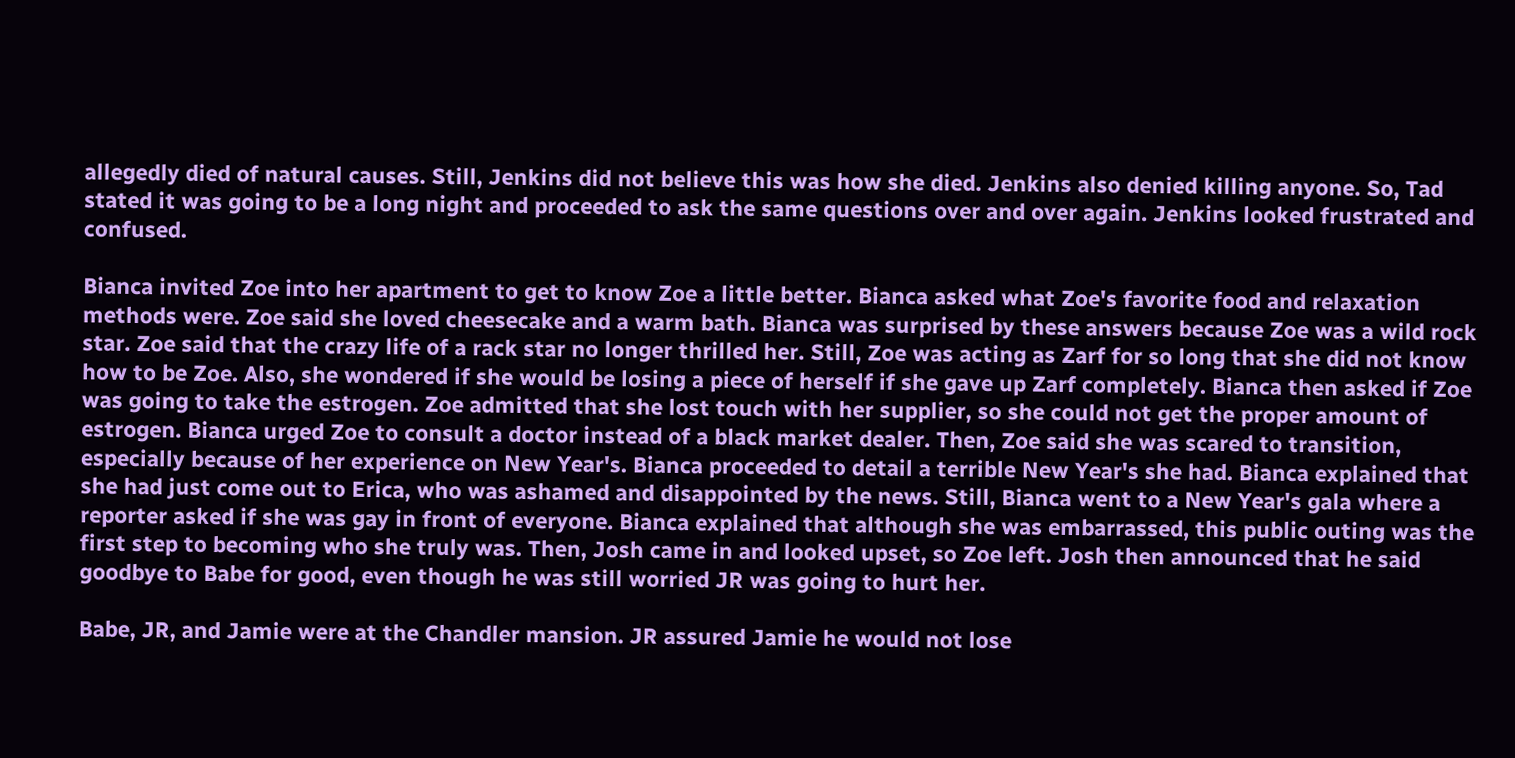allegedly died of natural causes. Still, Jenkins did not believe this was how she died. Jenkins also denied killing anyone. So, Tad stated it was going to be a long night and proceeded to ask the same questions over and over again. Jenkins looked frustrated and confused.

Bianca invited Zoe into her apartment to get to know Zoe a little better. Bianca asked what Zoe's favorite food and relaxation methods were. Zoe said she loved cheesecake and a warm bath. Bianca was surprised by these answers because Zoe was a wild rock star. Zoe said that the crazy life of a rack star no longer thrilled her. Still, Zoe was acting as Zarf for so long that she did not know how to be Zoe. Also, she wondered if she would be losing a piece of herself if she gave up Zarf completely. Bianca then asked if Zoe was going to take the estrogen. Zoe admitted that she lost touch with her supplier, so she could not get the proper amount of estrogen. Bianca urged Zoe to consult a doctor instead of a black market dealer. Then, Zoe said she was scared to transition, especially because of her experience on New Year's. Bianca proceeded to detail a terrible New Year's she had. Bianca explained that she had just come out to Erica, who was ashamed and disappointed by the news. Still, Bianca went to a New Year's gala where a reporter asked if she was gay in front of everyone. Bianca explained that although she was embarrassed, this public outing was the first step to becoming who she truly was. Then, Josh came in and looked upset, so Zoe left. Josh then announced that he said goodbye to Babe for good, even though he was still worried JR was going to hurt her.

Babe, JR, and Jamie were at the Chandler mansion. JR assured Jamie he would not lose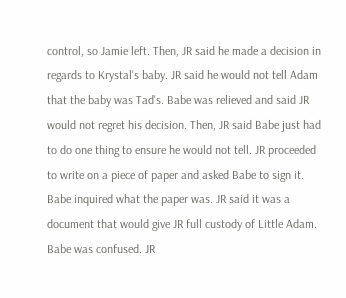control, so Jamie left. Then, JR said he made a decision in regards to Krystal's baby. JR said he would not tell Adam that the baby was Tad's. Babe was relieved and said JR would not regret his decision. Then, JR said Babe just had to do one thing to ensure he would not tell. JR proceeded to write on a piece of paper and asked Babe to sign it. Babe inquired what the paper was. JR said it was a document that would give JR full custody of Little Adam. Babe was confused. JR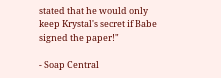stated that he would only keep Krystal's secret if Babe signed the paper!"

- Soap Central